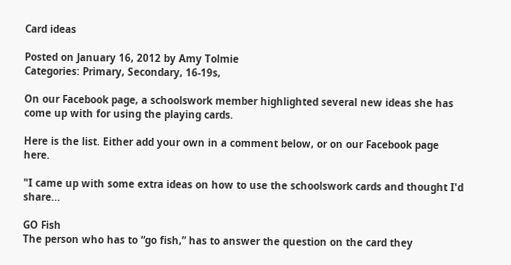Card ideas

Posted on January 16, 2012 by Amy Tolmie
Categories: Primary, Secondary, 16-19s,

On our Facebook page, a schoolswork member highlighted several new ideas she has come up with for using the playing cards.

Here is the list. Either add your own in a comment below, or on our Facebook page here.

"I came up with some extra ideas on how to use the schoolswork cards and thought I'd share...

GO Fish
The person who has to “go fish,” has to answer the question on the card they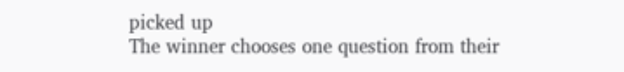picked up
The winner chooses one question from their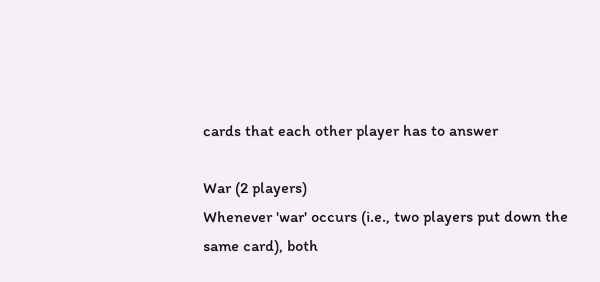cards that each other player has to answer

War (2 players)
Whenever 'war' occurs (i.e., two players put down the same card), both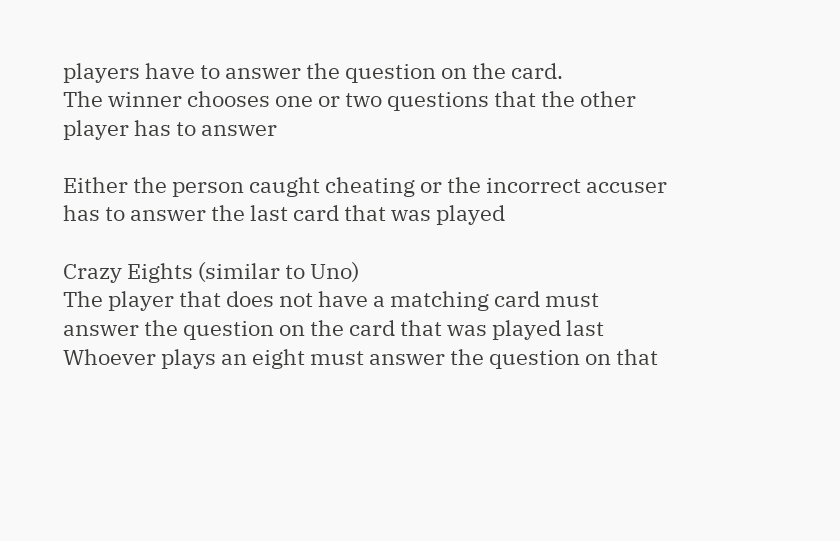players have to answer the question on the card.
The winner chooses one or two questions that the other player has to answer

Either the person caught cheating or the incorrect accuser has to answer the last card that was played

Crazy Eights (similar to Uno)
The player that does not have a matching card must answer the question on the card that was played last
Whoever plays an eight must answer the question on that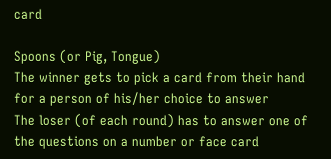card

Spoons (or Pig, Tongue)
The winner gets to pick a card from their hand for a person of his/her choice to answer
The loser (of each round) has to answer one of the questions on a number or face card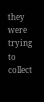they were trying to collect